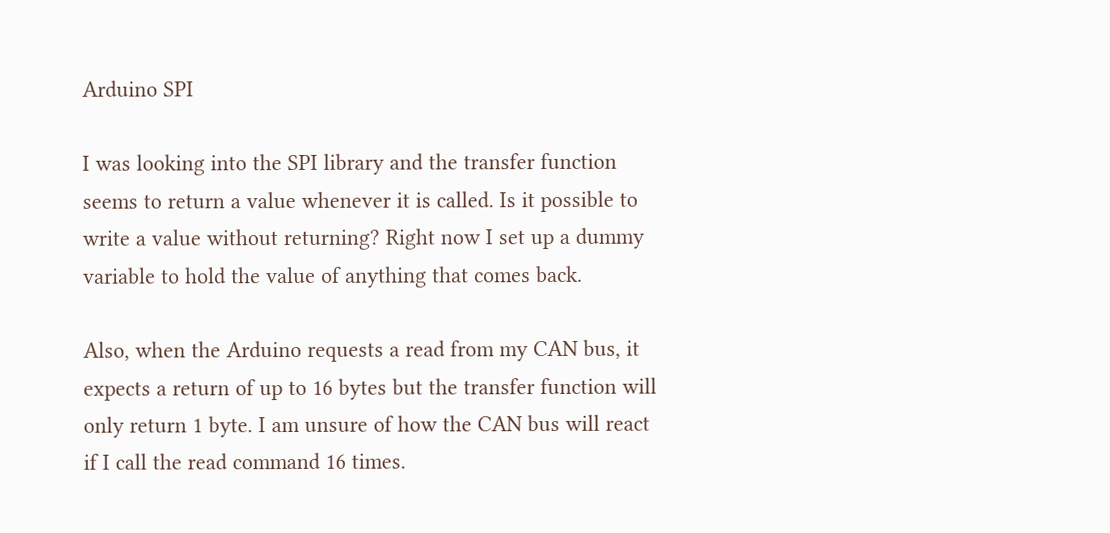Arduino SPI

I was looking into the SPI library and the transfer function seems to return a value whenever it is called. Is it possible to write a value without returning? Right now I set up a dummy variable to hold the value of anything that comes back.

Also, when the Arduino requests a read from my CAN bus, it expects a return of up to 16 bytes but the transfer function will only return 1 byte. I am unsure of how the CAN bus will react if I call the read command 16 times.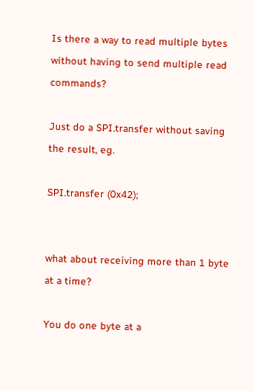Is there a way to read multiple bytes without having to send multiple read commands?

Just do a SPI.transfer without saving the result, eg.

SPI.transfer (0x42);


what about receiving more than 1 byte at a time?

You do one byte at a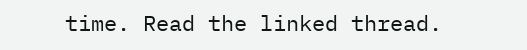time. Read the linked thread.